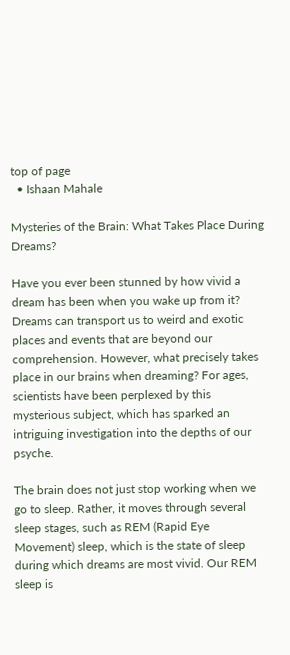top of page
  • Ishaan Mahale

Mysteries of the Brain: What Takes Place During Dreams?

Have you ever been stunned by how vivid a dream has been when you wake up from it? Dreams can transport us to weird and exotic places and events that are beyond our comprehension. However, what precisely takes place in our brains when dreaming? For ages, scientists have been perplexed by this mysterious subject, which has sparked an intriguing investigation into the depths of our psyche.

The brain does not just stop working when we go to sleep. Rather, it moves through several sleep stages, such as REM (Rapid Eye Movement) sleep, which is the state of sleep during which dreams are most vivid. Our REM sleep is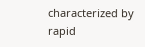characterized by rapid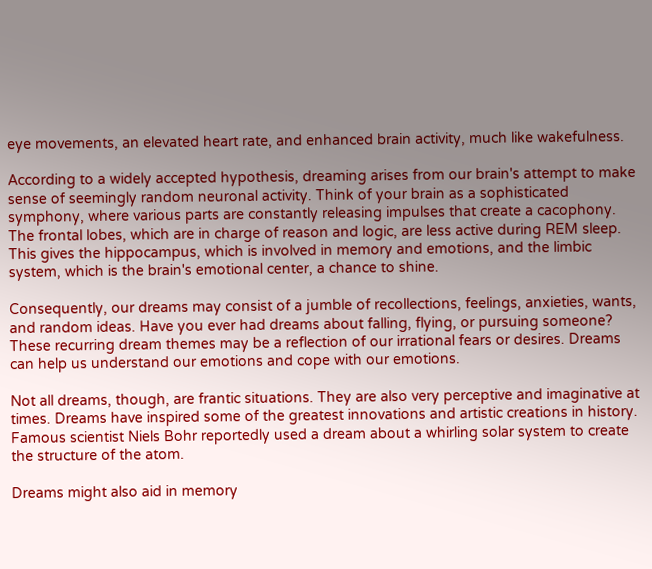eye movements, an elevated heart rate, and enhanced brain activity, much like wakefulness.

According to a widely accepted hypothesis, dreaming arises from our brain's attempt to make sense of seemingly random neuronal activity. Think of your brain as a sophisticated symphony, where various parts are constantly releasing impulses that create a cacophony. The frontal lobes, which are in charge of reason and logic, are less active during REM sleep. This gives the hippocampus, which is involved in memory and emotions, and the limbic system, which is the brain's emotional center, a chance to shine.

Consequently, our dreams may consist of a jumble of recollections, feelings, anxieties, wants, and random ideas. Have you ever had dreams about falling, flying, or pursuing someone? These recurring dream themes may be a reflection of our irrational fears or desires. Dreams can help us understand our emotions and cope with our emotions.

Not all dreams, though, are frantic situations. They are also very perceptive and imaginative at times. Dreams have inspired some of the greatest innovations and artistic creations in history. Famous scientist Niels Bohr reportedly used a dream about a whirling solar system to create the structure of the atom.

Dreams might also aid in memory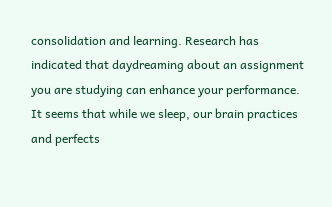consolidation and learning. Research has indicated that daydreaming about an assignment you are studying can enhance your performance. It seems that while we sleep, our brain practices and perfects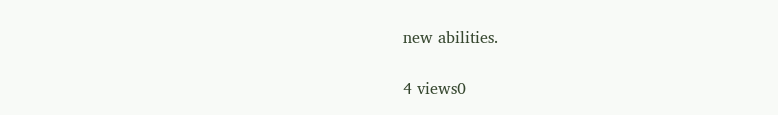new abilities.

4 views0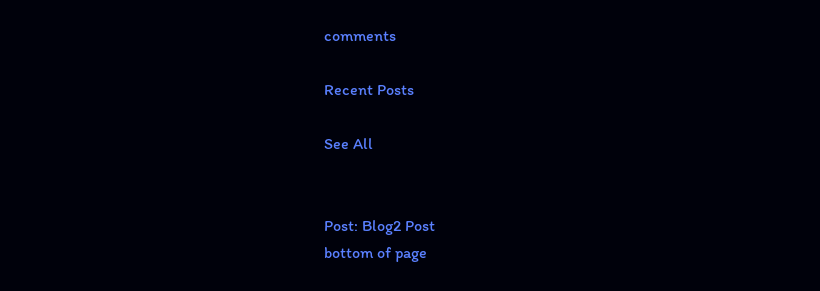comments

Recent Posts

See All


Post: Blog2 Post
bottom of page